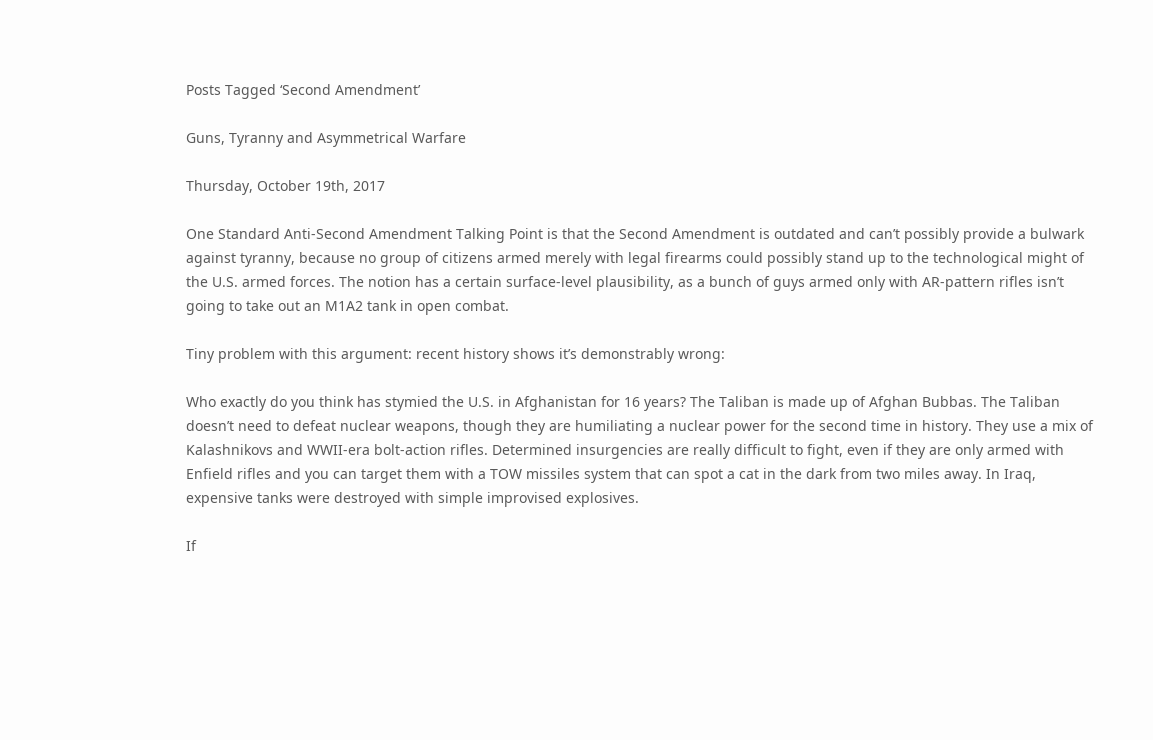Posts Tagged ‘Second Amendment’

Guns, Tyranny and Asymmetrical Warfare

Thursday, October 19th, 2017

One Standard Anti-Second Amendment Talking Point is that the Second Amendment is outdated and can’t possibly provide a bulwark against tyranny, because no group of citizens armed merely with legal firearms could possibly stand up to the technological might of the U.S. armed forces. The notion has a certain surface-level plausibility, as a bunch of guys armed only with AR-pattern rifles isn’t going to take out an M1A2 tank in open combat.

Tiny problem with this argument: recent history shows it’s demonstrably wrong:

Who exactly do you think has stymied the U.S. in Afghanistan for 16 years? The Taliban is made up of Afghan Bubbas. The Taliban doesn’t need to defeat nuclear weapons, though they are humiliating a nuclear power for the second time in history. They use a mix of Kalashnikovs and WWII-era bolt-action rifles. Determined insurgencies are really difficult to fight, even if they are only armed with Enfield rifles and you can target them with a TOW missiles system that can spot a cat in the dark from two miles away. In Iraq, expensive tanks were destroyed with simple improvised explosives.

If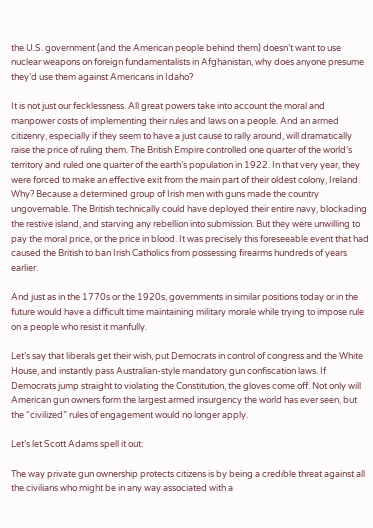the U.S. government (and the American people behind them) doesn’t want to use nuclear weapons on foreign fundamentalists in Afghanistan, why does anyone presume they’d use them against Americans in Idaho?

It is not just our fecklessness. All great powers take into account the moral and manpower costs of implementing their rules and laws on a people. And an armed citizenry, especially if they seem to have a just cause to rally around, will dramatically raise the price of ruling them. The British Empire controlled one quarter of the world’s territory and ruled one quarter of the earth’s population in 1922. In that very year, they were forced to make an effective exit from the main part of their oldest colony, Ireland. Why? Because a determined group of Irish men with guns made the country ungovernable. The British technically could have deployed their entire navy, blockading the restive island, and starving any rebellion into submission. But they were unwilling to pay the moral price, or the price in blood. It was precisely this foreseeable event that had caused the British to ban Irish Catholics from possessing firearms hundreds of years earlier.

And just as in the 1770s or the 1920s, governments in similar positions today or in the future would have a difficult time maintaining military morale while trying to impose rule on a people who resist it manfully.

Let’s say that liberals get their wish, put Democrats in control of congress and the White House, and instantly pass Australian-style mandatory gun confiscation laws. If Democrats jump straight to violating the Constitution, the gloves come off. Not only will American gun owners form the largest armed insurgency the world has ever seen, but the “civilized” rules of engagement would no longer apply.

Let’s let Scott Adams spell it out:

The way private gun ownership protects citizens is by being a credible threat against all the civilians who might be in any way associated with a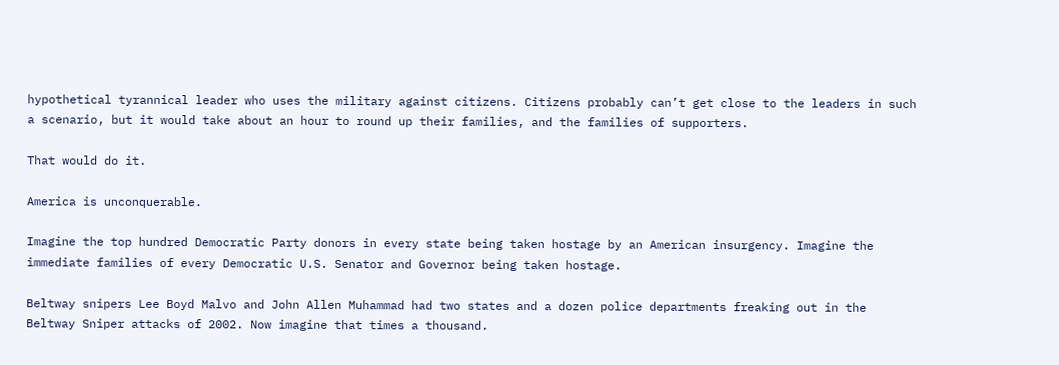hypothetical tyrannical leader who uses the military against citizens. Citizens probably can’t get close to the leaders in such a scenario, but it would take about an hour to round up their families, and the families of supporters.

That would do it.

America is unconquerable.

Imagine the top hundred Democratic Party donors in every state being taken hostage by an American insurgency. Imagine the immediate families of every Democratic U.S. Senator and Governor being taken hostage.

Beltway snipers Lee Boyd Malvo and John Allen Muhammad had two states and a dozen police departments freaking out in the Beltway Sniper attacks of 2002. Now imagine that times a thousand.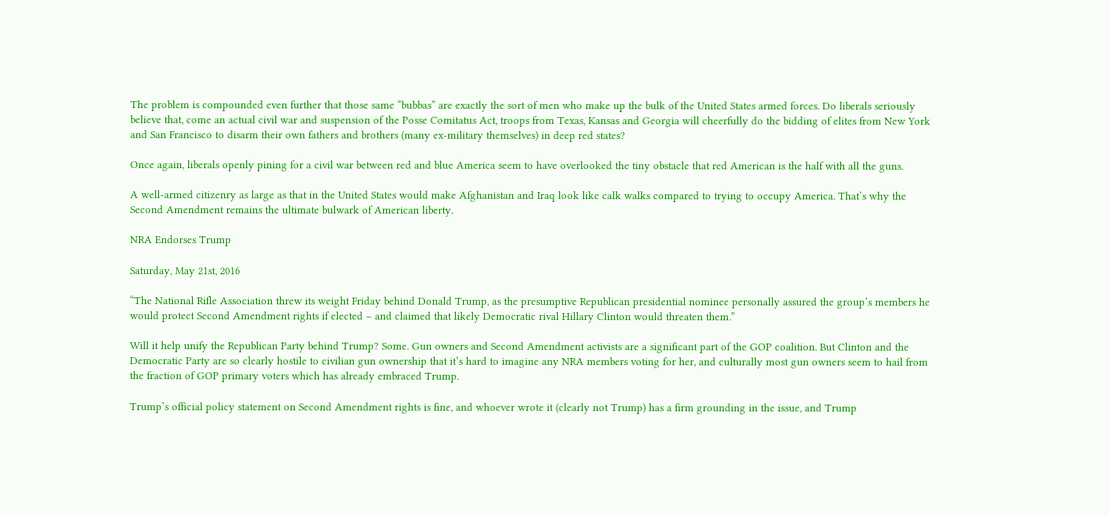The problem is compounded even further that those same “bubbas” are exactly the sort of men who make up the bulk of the United States armed forces. Do liberals seriously believe that, come an actual civil war and suspension of the Posse Comitatus Act, troops from Texas, Kansas and Georgia will cheerfully do the bidding of elites from New York and San Francisco to disarm their own fathers and brothers (many ex-military themselves) in deep red states?

Once again, liberals openly pining for a civil war between red and blue America seem to have overlooked the tiny obstacle that red American is the half with all the guns.

A well-armed citizenry as large as that in the United States would make Afghanistan and Iraq look like calk walks compared to trying to occupy America. That’s why the Second Amendment remains the ultimate bulwark of American liberty.

NRA Endorses Trump

Saturday, May 21st, 2016

“The National Rifle Association threw its weight Friday behind Donald Trump, as the presumptive Republican presidential nominee personally assured the group’s members he would protect Second Amendment rights if elected – and claimed that likely Democratic rival Hillary Clinton would threaten them.”

Will it help unify the Republican Party behind Trump? Some. Gun owners and Second Amendment activists are a significant part of the GOP coalition. But Clinton and the Democratic Party are so clearly hostile to civilian gun ownership that it’s hard to imagine any NRA members voting for her, and culturally most gun owners seem to hail from the fraction of GOP primary voters which has already embraced Trump.

Trump’s official policy statement on Second Amendment rights is fine, and whoever wrote it (clearly not Trump) has a firm grounding in the issue, and Trump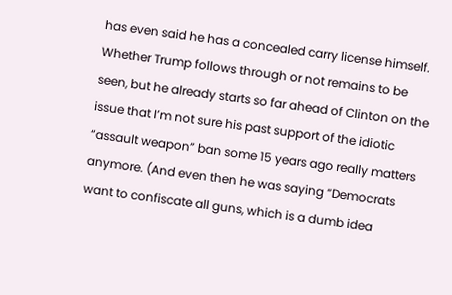has even said he has a concealed carry license himself. Whether Trump follows through or not remains to be seen, but he already starts so far ahead of Clinton on the issue that I’m not sure his past support of the idiotic “assault weapon” ban some 15 years ago really matters anymore. (And even then he was saying “Democrats want to confiscate all guns, which is a dumb idea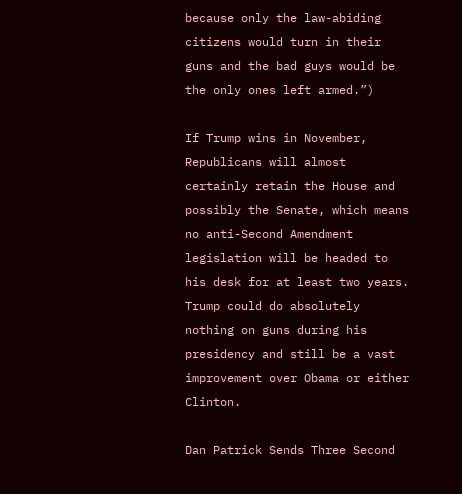because only the law-abiding citizens would turn in their guns and the bad guys would be the only ones left armed.”)

If Trump wins in November, Republicans will almost certainly retain the House and possibly the Senate, which means no anti-Second Amendment legislation will be headed to his desk for at least two years. Trump could do absolutely nothing on guns during his presidency and still be a vast improvement over Obama or either Clinton.

Dan Patrick Sends Three Second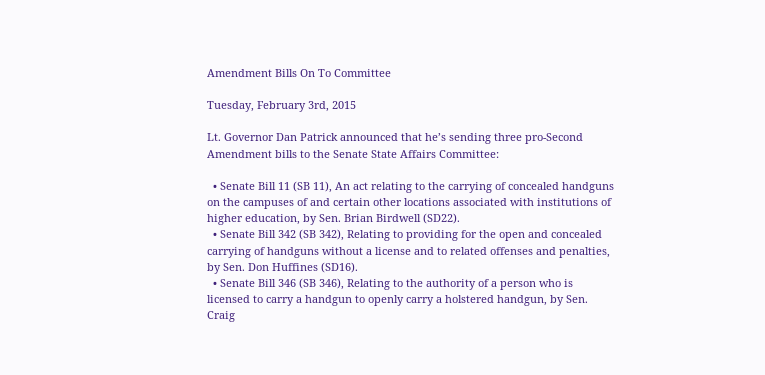Amendment Bills On To Committee

Tuesday, February 3rd, 2015

Lt. Governor Dan Patrick announced that he’s sending three pro-Second Amendment bills to the Senate State Affairs Committee:

  • Senate Bill 11 (SB 11), An act relating to the carrying of concealed handguns on the campuses of and certain other locations associated with institutions of higher education, by Sen. Brian Birdwell (SD22).
  • Senate Bill 342 (SB 342), Relating to providing for the open and concealed carrying of handguns without a license and to related offenses and penalties, by Sen. Don Huffines (SD16).
  • Senate Bill 346 (SB 346), Relating to the authority of a person who is licensed to carry a handgun to openly carry a holstered handgun, by Sen. Craig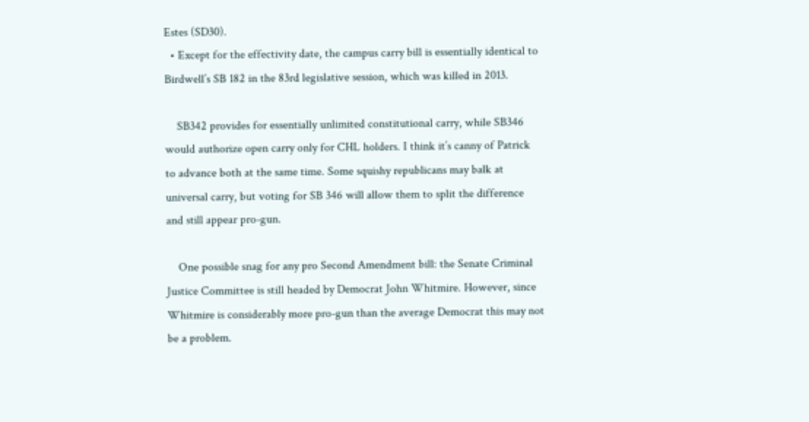Estes (SD30).
  • Except for the effectivity date, the campus carry bill is essentially identical to Birdwell’s SB 182 in the 83rd legislative session, which was killed in 2013.

    SB342 provides for essentially unlimited constitutional carry, while SB346 would authorize open carry only for CHL holders. I think it’s canny of Patrick to advance both at the same time. Some squishy republicans may balk at universal carry, but voting for SB 346 will allow them to split the difference and still appear pro-gun.

    One possible snag for any pro Second Amendment bill: the Senate Criminal Justice Committee is still headed by Democrat John Whitmire. However, since Whitmire is considerably more pro-gun than the average Democrat this may not be a problem.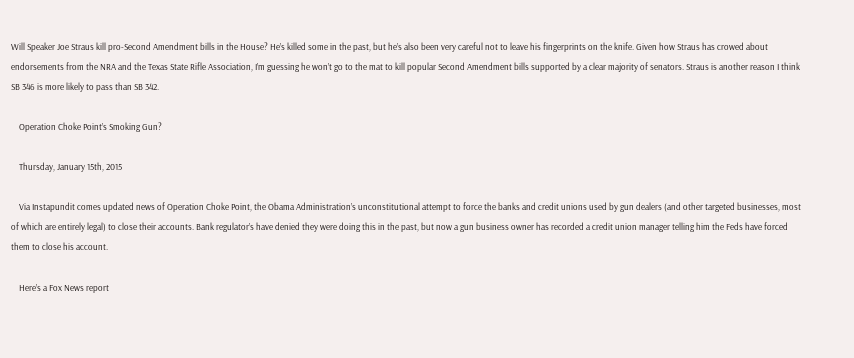Will Speaker Joe Straus kill pro-Second Amendment bills in the House? He’s killed some in the past, but he’s also been very careful not to leave his fingerprints on the knife. Given how Straus has crowed about endorsements from the NRA and the Texas State Rifle Association, I’m guessing he won’t go to the mat to kill popular Second Amendment bills supported by a clear majority of senators. Straus is another reason I think SB 346 is more likely to pass than SB 342.

    Operation Choke Point’s Smoking Gun?

    Thursday, January 15th, 2015

    Via Instapundit comes updated news of Operation Choke Point, the Obama Administration’s unconstitutional attempt to force the banks and credit unions used by gun dealers (and other targeted businesses, most of which are entirely legal) to close their accounts. Bank regulator’s have denied they were doing this in the past, but now a gun business owner has recorded a credit union manager telling him the Feds have forced them to close his account.

    Here’s a Fox News report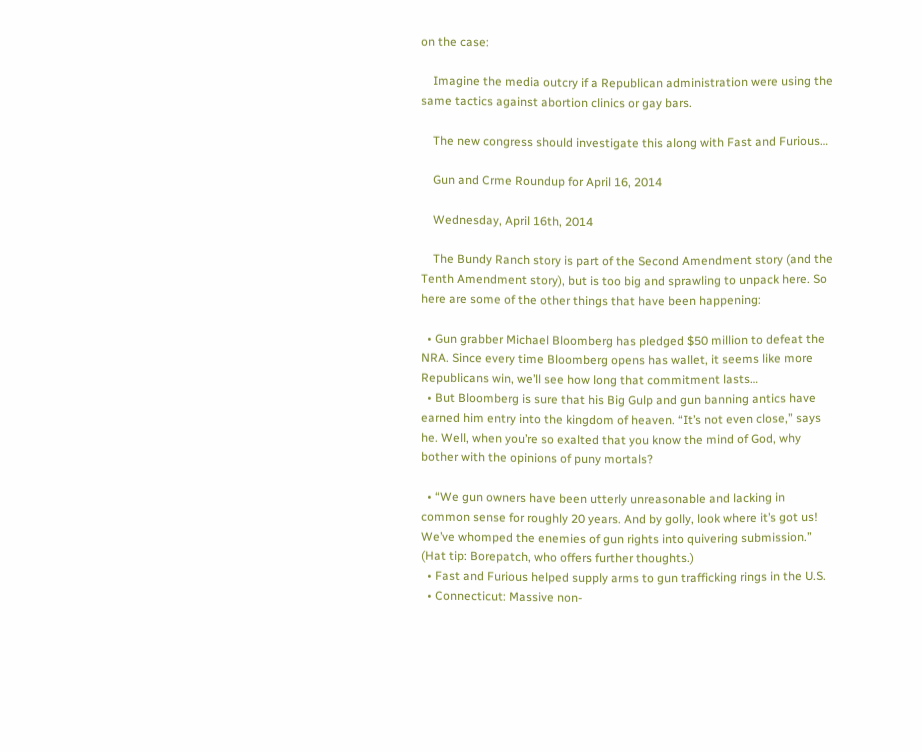on the case:

    Imagine the media outcry if a Republican administration were using the same tactics against abortion clinics or gay bars.

    The new congress should investigate this along with Fast and Furious…

    Gun and Crme Roundup for April 16, 2014

    Wednesday, April 16th, 2014

    The Bundy Ranch story is part of the Second Amendment story (and the Tenth Amendment story), but is too big and sprawling to unpack here. So here are some of the other things that have been happening:

  • Gun grabber Michael Bloomberg has pledged $50 million to defeat the NRA. Since every time Bloomberg opens has wallet, it seems like more Republicans win, we’ll see how long that commitment lasts…
  • But Bloomberg is sure that his Big Gulp and gun banning antics have earned him entry into the kingdom of heaven. “It’s not even close,” says he. Well, when you’re so exalted that you know the mind of God, why bother with the opinions of puny mortals?

  • “We gun owners have been utterly unreasonable and lacking in common sense for roughly 20 years. And by golly, look where it’s got us! We’ve whomped the enemies of gun rights into quivering submission.” (Hat tip: Borepatch, who offers further thoughts.)
  • Fast and Furious helped supply arms to gun trafficking rings in the U.S.
  • Connecticut: Massive non-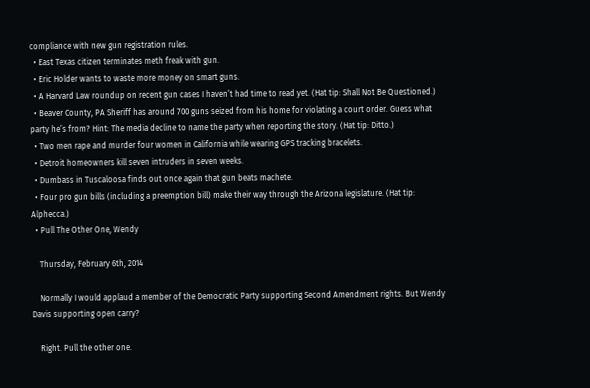compliance with new gun registration rules.
  • East Texas citizen terminates meth freak with gun.
  • Eric Holder wants to waste more money on smart guns.
  • A Harvard Law roundup on recent gun cases I haven’t had time to read yet. (Hat tip: Shall Not Be Questioned.)
  • Beaver County, PA Sheriff has around 700 guns seized from his home for violating a court order. Guess what party he’s from? Hint: The media decline to name the party when reporting the story. (Hat tip: Ditto.)
  • Two men rape and murder four women in California while wearing GPS tracking bracelets.
  • Detroit homeowners kill seven intruders in seven weeks.
  • Dumbass in Tuscaloosa finds out once again that gun beats machete.
  • Four pro gun bills (including a preemption bill) make their way through the Arizona legislature. (Hat tip: Alphecca.)
  • Pull The Other One, Wendy

    Thursday, February 6th, 2014

    Normally I would applaud a member of the Democratic Party supporting Second Amendment rights. But Wendy Davis supporting open carry?

    Right. Pull the other one.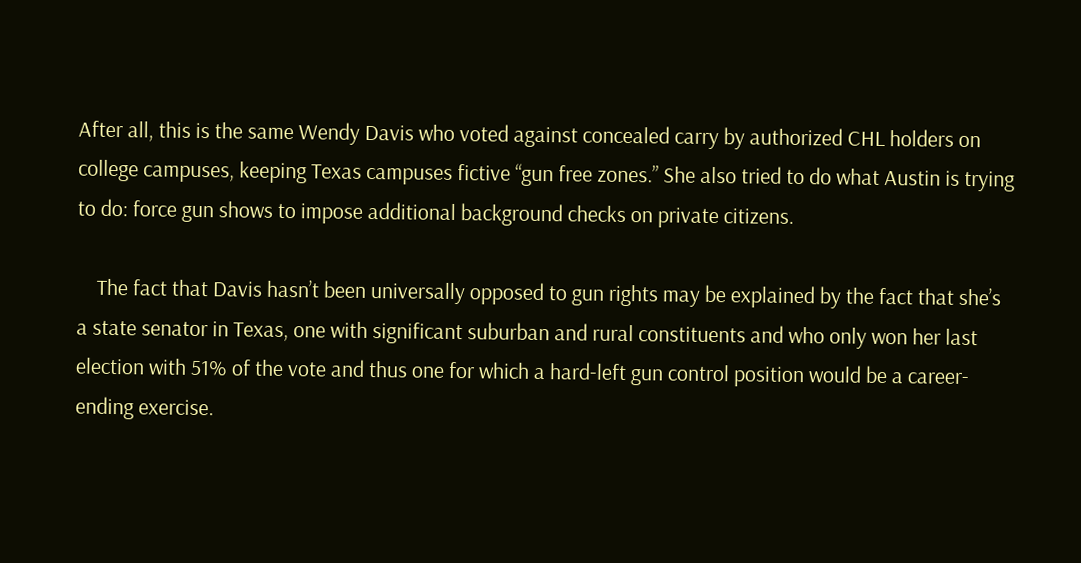After all, this is the same Wendy Davis who voted against concealed carry by authorized CHL holders on college campuses, keeping Texas campuses fictive “gun free zones.” She also tried to do what Austin is trying to do: force gun shows to impose additional background checks on private citizens.

    The fact that Davis hasn’t been universally opposed to gun rights may be explained by the fact that she’s a state senator in Texas, one with significant suburban and rural constituents and who only won her last election with 51% of the vote and thus one for which a hard-left gun control position would be a career-ending exercise.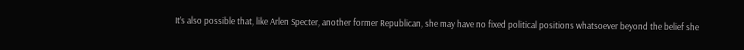It’s also possible that, like Arlen Specter, another former Republican, she may have no fixed political positions whatsoever beyond the belief she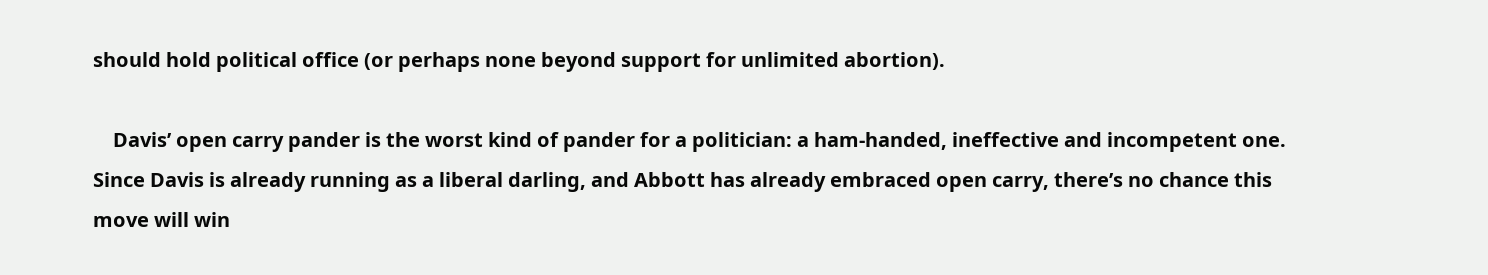should hold political office (or perhaps none beyond support for unlimited abortion).

    Davis’ open carry pander is the worst kind of pander for a politician: a ham-handed, ineffective and incompetent one. Since Davis is already running as a liberal darling, and Abbott has already embraced open carry, there’s no chance this move will win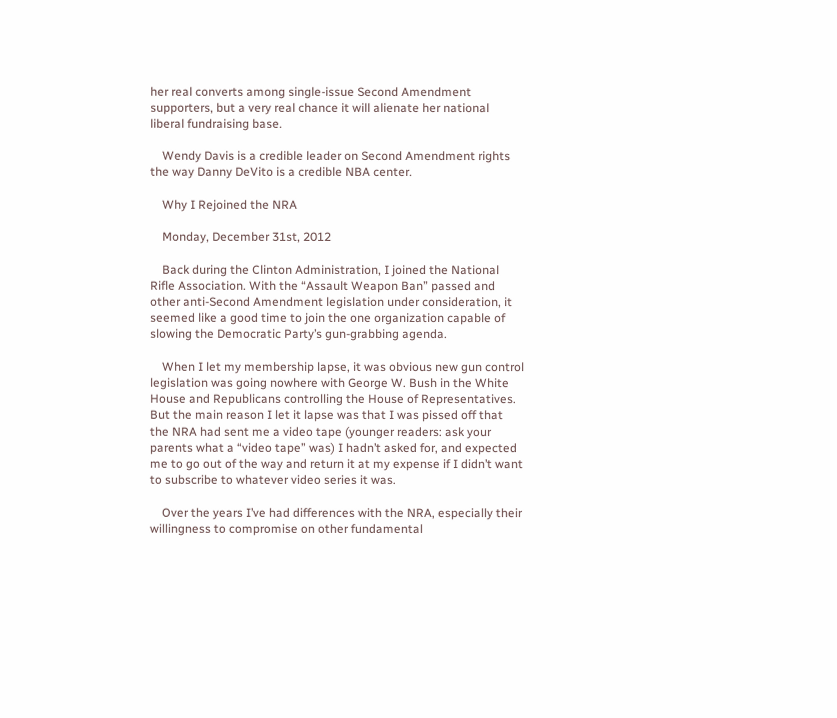her real converts among single-issue Second Amendment supporters, but a very real chance it will alienate her national liberal fundraising base.

    Wendy Davis is a credible leader on Second Amendment rights the way Danny DeVito is a credible NBA center.

    Why I Rejoined the NRA

    Monday, December 31st, 2012

    Back during the Clinton Administration, I joined the National Rifle Association. With the “Assault Weapon Ban” passed and other anti-Second Amendment legislation under consideration, it seemed like a good time to join the one organization capable of slowing the Democratic Party’s gun-grabbing agenda.

    When I let my membership lapse, it was obvious new gun control legislation was going nowhere with George W. Bush in the White House and Republicans controlling the House of Representatives. But the main reason I let it lapse was that I was pissed off that the NRA had sent me a video tape (younger readers: ask your parents what a “video tape” was) I hadn’t asked for, and expected me to go out of the way and return it at my expense if I didn’t want to subscribe to whatever video series it was.

    Over the years I’ve had differences with the NRA, especially their willingness to compromise on other fundamental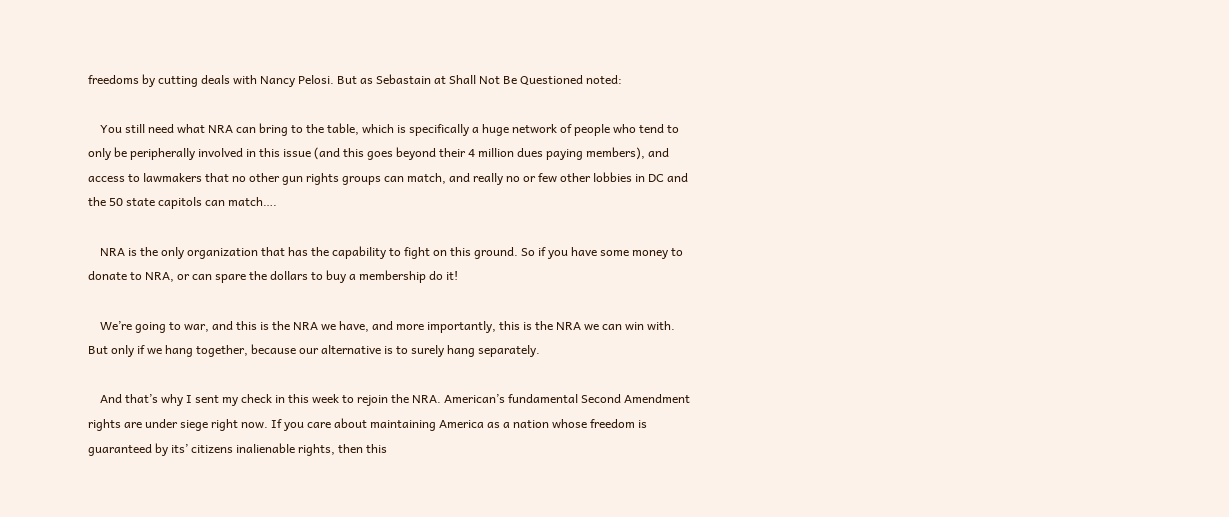freedoms by cutting deals with Nancy Pelosi. But as Sebastain at Shall Not Be Questioned noted:

    You still need what NRA can bring to the table, which is specifically a huge network of people who tend to only be peripherally involved in this issue (and this goes beyond their 4 million dues paying members), and access to lawmakers that no other gun rights groups can match, and really no or few other lobbies in DC and the 50 state capitols can match….

    NRA is the only organization that has the capability to fight on this ground. So if you have some money to donate to NRA, or can spare the dollars to buy a membership do it!

    We’re going to war, and this is the NRA we have, and more importantly, this is the NRA we can win with. But only if we hang together, because our alternative is to surely hang separately.

    And that’s why I sent my check in this week to rejoin the NRA. American’s fundamental Second Amendment rights are under siege right now. If you care about maintaining America as a nation whose freedom is guaranteed by its’ citizens inalienable rights, then this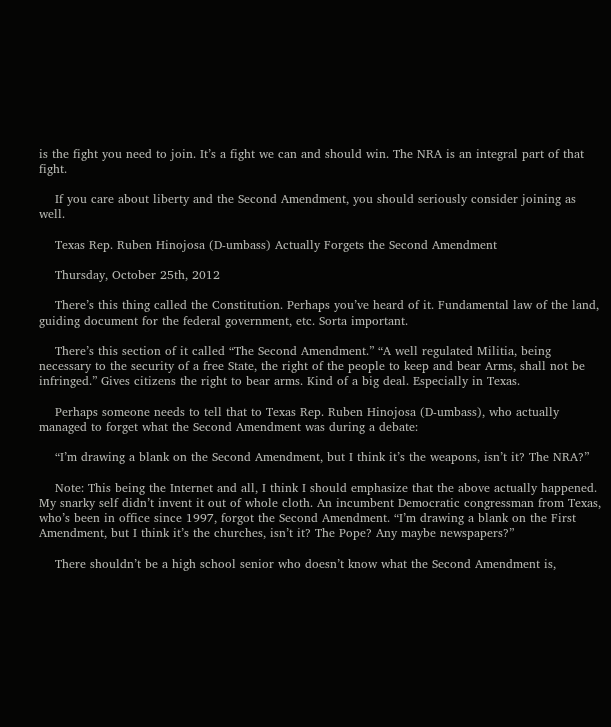is the fight you need to join. It’s a fight we can and should win. The NRA is an integral part of that fight.

    If you care about liberty and the Second Amendment, you should seriously consider joining as well.

    Texas Rep. Ruben Hinojosa (D-umbass) Actually Forgets the Second Amendment

    Thursday, October 25th, 2012

    There’s this thing called the Constitution. Perhaps you’ve heard of it. Fundamental law of the land, guiding document for the federal government, etc. Sorta important.

    There’s this section of it called “The Second Amendment.” “A well regulated Militia, being necessary to the security of a free State, the right of the people to keep and bear Arms, shall not be infringed.” Gives citizens the right to bear arms. Kind of a big deal. Especially in Texas.

    Perhaps someone needs to tell that to Texas Rep. Ruben Hinojosa (D-umbass), who actually managed to forget what the Second Amendment was during a debate:

    “I’m drawing a blank on the Second Amendment, but I think it’s the weapons, isn’t it? The NRA?”

    Note: This being the Internet and all, I think I should emphasize that the above actually happened. My snarky self didn’t invent it out of whole cloth. An incumbent Democratic congressman from Texas, who’s been in office since 1997, forgot the Second Amendment. “I’m drawing a blank on the First Amendment, but I think it’s the churches, isn’t it? The Pope? Any maybe newspapers?”

    There shouldn’t be a high school senior who doesn’t know what the Second Amendment is,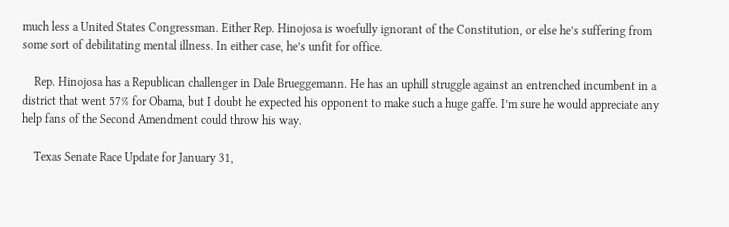much less a United States Congressman. Either Rep. Hinojosa is woefully ignorant of the Constitution, or else he’s suffering from some sort of debilitating mental illness. In either case, he’s unfit for office.

    Rep. Hinojosa has a Republican challenger in Dale Brueggemann. He has an uphill struggle against an entrenched incumbent in a district that went 57% for Obama, but I doubt he expected his opponent to make such a huge gaffe. I’m sure he would appreciate any help fans of the Second Amendment could throw his way.

    Texas Senate Race Update for January 31,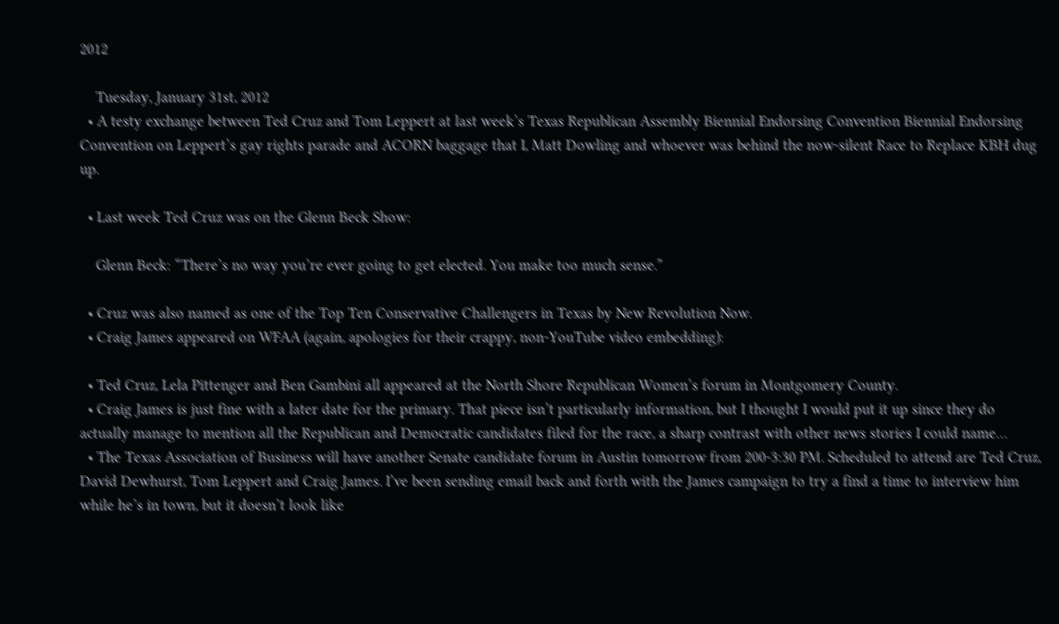2012

    Tuesday, January 31st, 2012
  • A testy exchange between Ted Cruz and Tom Leppert at last week’s Texas Republican Assembly Biennial Endorsing Convention Biennial Endorsing Convention on Leppert’s gay rights parade and ACORN baggage that I, Matt Dowling and whoever was behind the now-silent Race to Replace KBH dug up.

  • Last week Ted Cruz was on the Glenn Beck Show:

    Glenn Beck: “There’s no way you’re ever going to get elected. You make too much sense.”

  • Cruz was also named as one of the Top Ten Conservative Challengers in Texas by New Revolution Now.
  • Craig James appeared on WFAA (again, apologies for their crappy, non-YouTube video embedding):

  • Ted Cruz, Lela Pittenger and Ben Gambini all appeared at the North Shore Republican Women’s forum in Montgomery County.
  • Craig James is just fine with a later date for the primary. That piece isn’t particularly information, but I thought I would put it up since they do actually manage to mention all the Republican and Democratic candidates filed for the race, a sharp contrast with other news stories I could name…
  • The Texas Association of Business will have another Senate candidate forum in Austin tomorrow from 200-3:30 PM. Scheduled to attend are Ted Cruz, David Dewhurst, Tom Leppert and Craig James. I’ve been sending email back and forth with the James campaign to try a find a time to interview him while he’s in town, but it doesn’t look like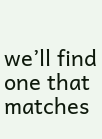we’ll find one that matches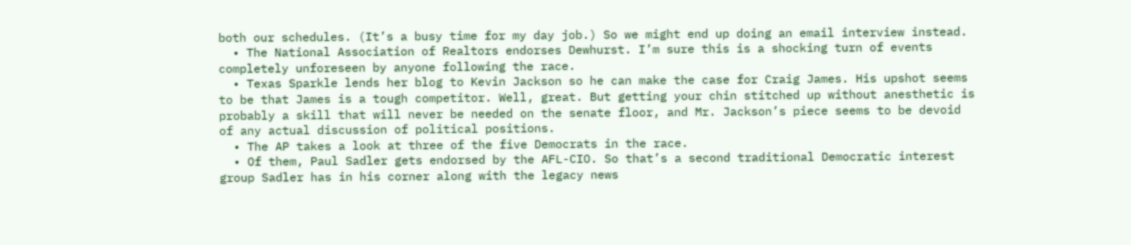both our schedules. (It’s a busy time for my day job.) So we might end up doing an email interview instead.
  • The National Association of Realtors endorses Dewhurst. I’m sure this is a shocking turn of events completely unforeseen by anyone following the race.
  • Texas Sparkle lends her blog to Kevin Jackson so he can make the case for Craig James. His upshot seems to be that James is a tough competitor. Well, great. But getting your chin stitched up without anesthetic is probably a skill that will never be needed on the senate floor, and Mr. Jackson’s piece seems to be devoid of any actual discussion of political positions.
  • The AP takes a look at three of the five Democrats in the race.
  • Of them, Paul Sadler gets endorsed by the AFL-CIO. So that’s a second traditional Democratic interest group Sadler has in his corner along with the legacy news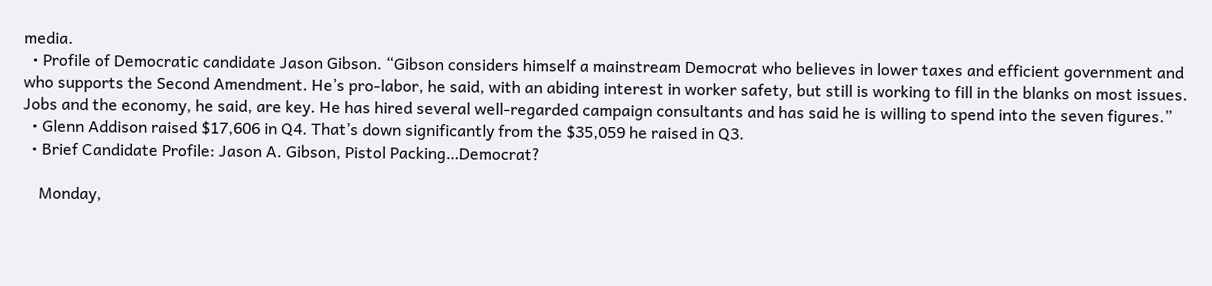media.
  • Profile of Democratic candidate Jason Gibson. “Gibson considers himself a mainstream Democrat who believes in lower taxes and efficient government and who supports the Second Amendment. He’s pro-labor, he said, with an abiding interest in worker safety, but still is working to fill in the blanks on most issues. Jobs and the economy, he said, are key. He has hired several well-regarded campaign consultants and has said he is willing to spend into the seven figures.”
  • Glenn Addison raised $17,606 in Q4. That’s down significantly from the $35,059 he raised in Q3.
  • Brief Candidate Profile: Jason A. Gibson, Pistol Packing…Democrat?

    Monday,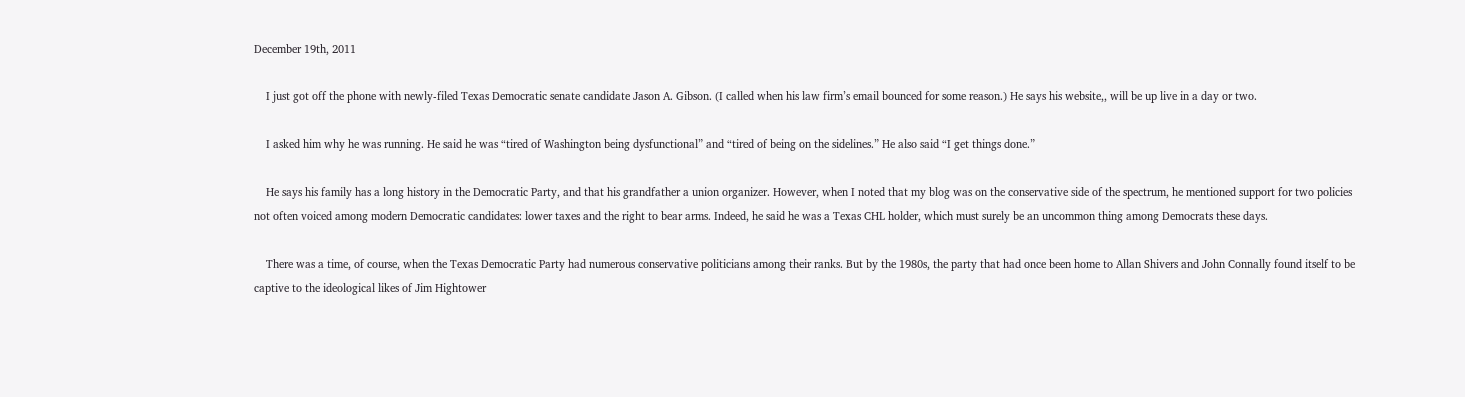December 19th, 2011

    I just got off the phone with newly-filed Texas Democratic senate candidate Jason A. Gibson. (I called when his law firm’s email bounced for some reason.) He says his website,, will be up live in a day or two.

    I asked him why he was running. He said he was “tired of Washington being dysfunctional” and “tired of being on the sidelines.” He also said “I get things done.”

    He says his family has a long history in the Democratic Party, and that his grandfather a union organizer. However, when I noted that my blog was on the conservative side of the spectrum, he mentioned support for two policies not often voiced among modern Democratic candidates: lower taxes and the right to bear arms. Indeed, he said he was a Texas CHL holder, which must surely be an uncommon thing among Democrats these days.

    There was a time, of course, when the Texas Democratic Party had numerous conservative politicians among their ranks. But by the 1980s, the party that had once been home to Allan Shivers and John Connally found itself to be captive to the ideological likes of Jim Hightower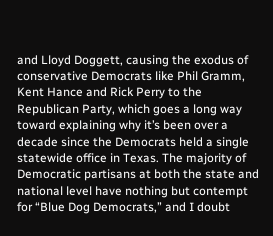and Lloyd Doggett, causing the exodus of conservative Democrats like Phil Gramm, Kent Hance and Rick Perry to the Republican Party, which goes a long way toward explaining why it’s been over a decade since the Democrats held a single statewide office in Texas. The majority of Democratic partisans at both the state and national level have nothing but contempt for “Blue Dog Democrats,” and I doubt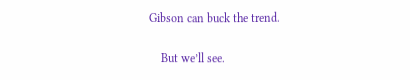Gibson can buck the trend.

    But we’ll see.